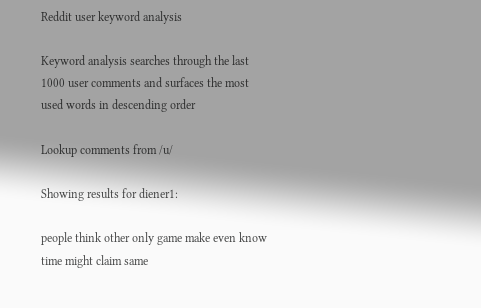Reddit user keyword analysis

Keyword analysis searches through the last 1000 user comments and surfaces the most used words in descending order

Lookup comments from /u/

Showing results for diener1:

people think other only game make even know time might claim same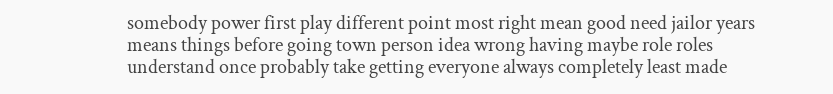somebody power first play different point most right mean good need jailor years means things before going town person idea wrong having maybe role roles understand once probably take getting everyone always completely least made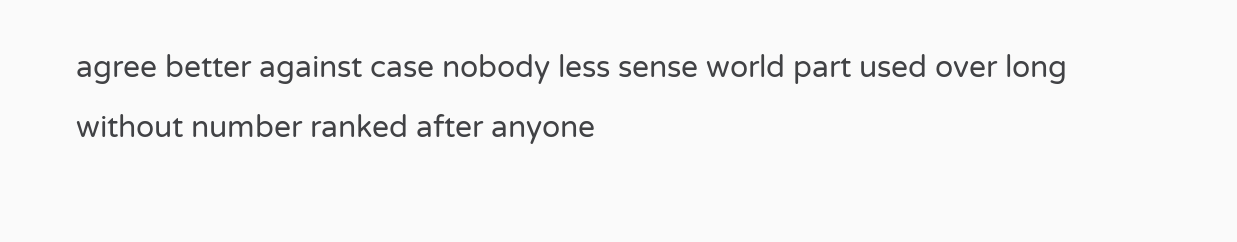agree better against case nobody less sense world part used over long without number ranked after anyone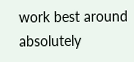work best around absolutely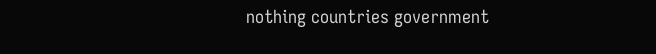nothing countries government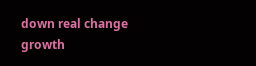down real change growth